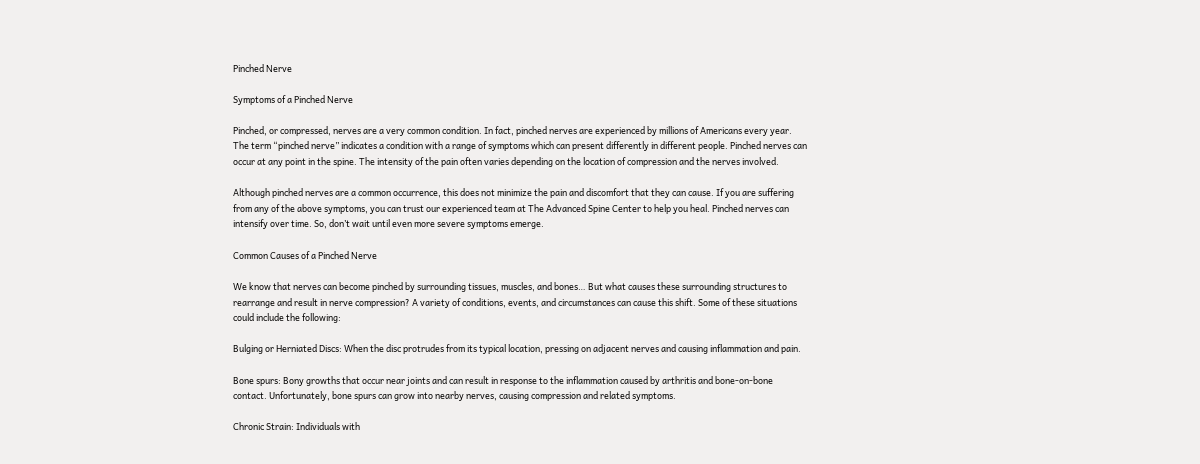Pinched Nerve

Symptoms of a Pinched Nerve

Pinched, or compressed, nerves are a very common condition. In fact, pinched nerves are experienced by millions of Americans every year. The term “pinched nerve” indicates a condition with a range of symptoms which can present differently in different people. Pinched nerves can occur at any point in the spine. The intensity of the pain often varies depending on the location of compression and the nerves involved.

Although pinched nerves are a common occurrence, this does not minimize the pain and discomfort that they can cause. If you are suffering from any of the above symptoms, you can trust our experienced team at The Advanced Spine Center to help you heal. Pinched nerves can intensify over time. So, don’t wait until even more severe symptoms emerge.

Common Causes of a Pinched Nerve

We know that nerves can become pinched by surrounding tissues, muscles, and bones… But what causes these surrounding structures to rearrange and result in nerve compression? A variety of conditions, events, and circumstances can cause this shift. Some of these situations could include the following:

Bulging or Herniated Discs: When the disc protrudes from its typical location, pressing on adjacent nerves and causing inflammation and pain.

Bone spurs: Bony growths that occur near joints and can result in response to the inflammation caused by arthritis and bone-on-bone contact. Unfortunately, bone spurs can grow into nearby nerves, causing compression and related symptoms.

Chronic Strain: Individuals with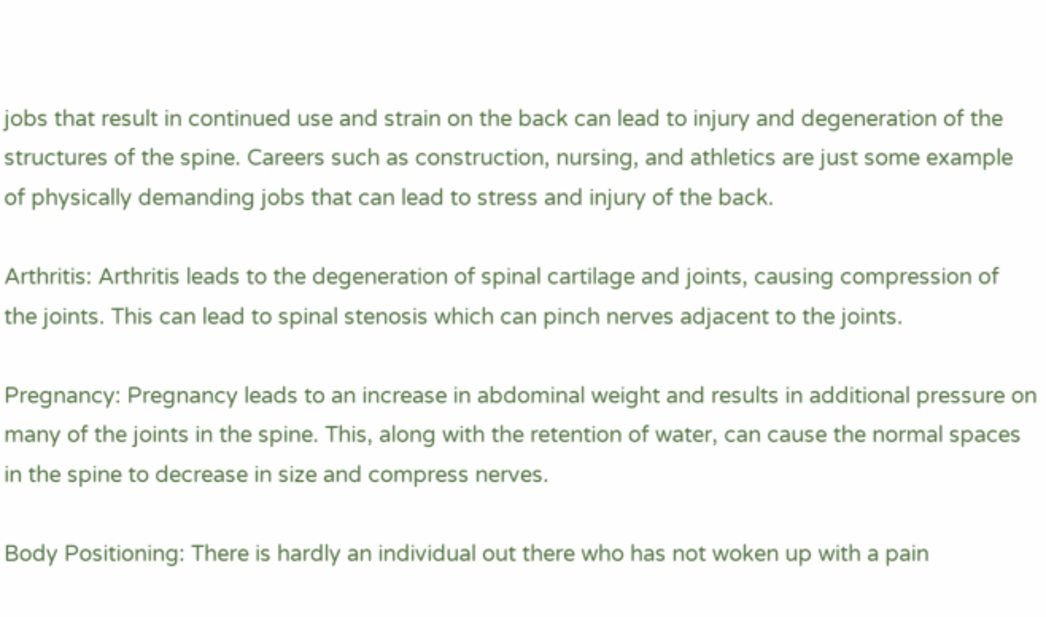jobs that result in continued use and strain on the back can lead to injury and degeneration of the structures of the spine. Careers such as construction, nursing, and athletics are just some example of physically demanding jobs that can lead to stress and injury of the back.

Arthritis: Arthritis leads to the degeneration of spinal cartilage and joints, causing compression of the joints. This can lead to spinal stenosis which can pinch nerves adjacent to the joints.

Pregnancy: Pregnancy leads to an increase in abdominal weight and results in additional pressure on many of the joints in the spine. This, along with the retention of water, can cause the normal spaces in the spine to decrease in size and compress nerves.

Body Positioning: There is hardly an individual out there who has not woken up with a pain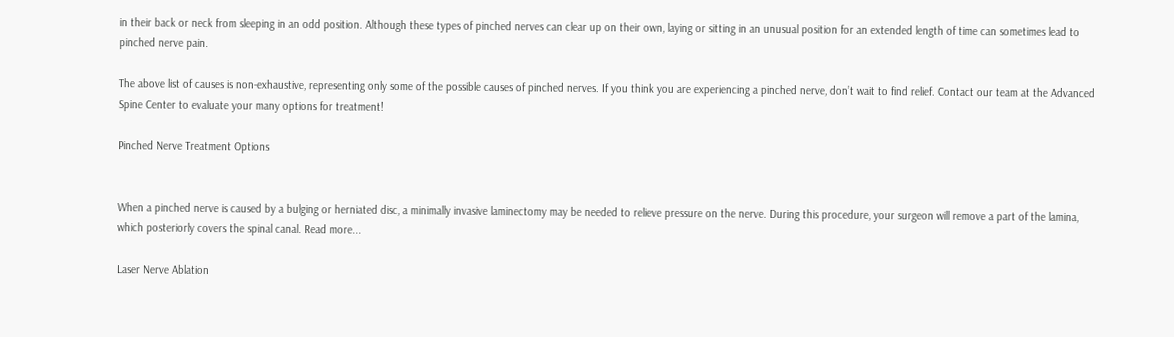in their back or neck from sleeping in an odd position. Although these types of pinched nerves can clear up on their own, laying or sitting in an unusual position for an extended length of time can sometimes lead to pinched nerve pain.

The above list of causes is non-exhaustive, representing only some of the possible causes of pinched nerves. If you think you are experiencing a pinched nerve, don’t wait to find relief. Contact our team at the Advanced Spine Center to evaluate your many options for treatment!

Pinched Nerve Treatment Options


When a pinched nerve is caused by a bulging or herniated disc, a minimally invasive laminectomy may be needed to relieve pressure on the nerve. During this procedure, your surgeon will remove a part of the lamina, which posteriorly covers the spinal canal. Read more...

Laser Nerve Ablation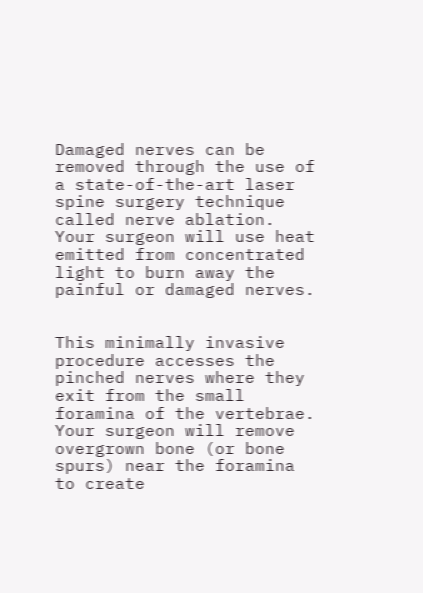Damaged nerves can be removed through the use of a state-of-the-art laser spine surgery technique called nerve ablation. Your surgeon will use heat emitted from concentrated light to burn away the painful or damaged nerves.


This minimally invasive procedure accesses the pinched nerves where they exit from the small foramina of the vertebrae. Your surgeon will remove overgrown bone (or bone spurs) near the foramina to create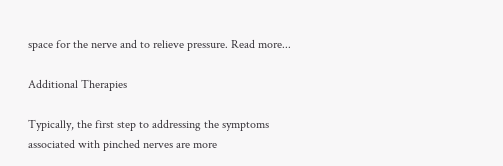space for the nerve and to relieve pressure. Read more...

Additional Therapies

Typically, the first step to addressing the symptoms associated with pinched nerves are more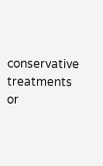conservative treatments or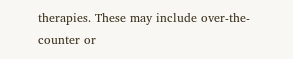therapies. These may include over-the-counter or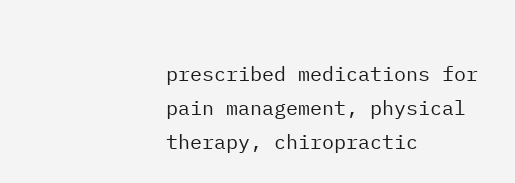prescribed medications for pain management, physical therapy, chiropractic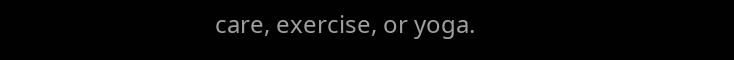care, exercise, or yoga.